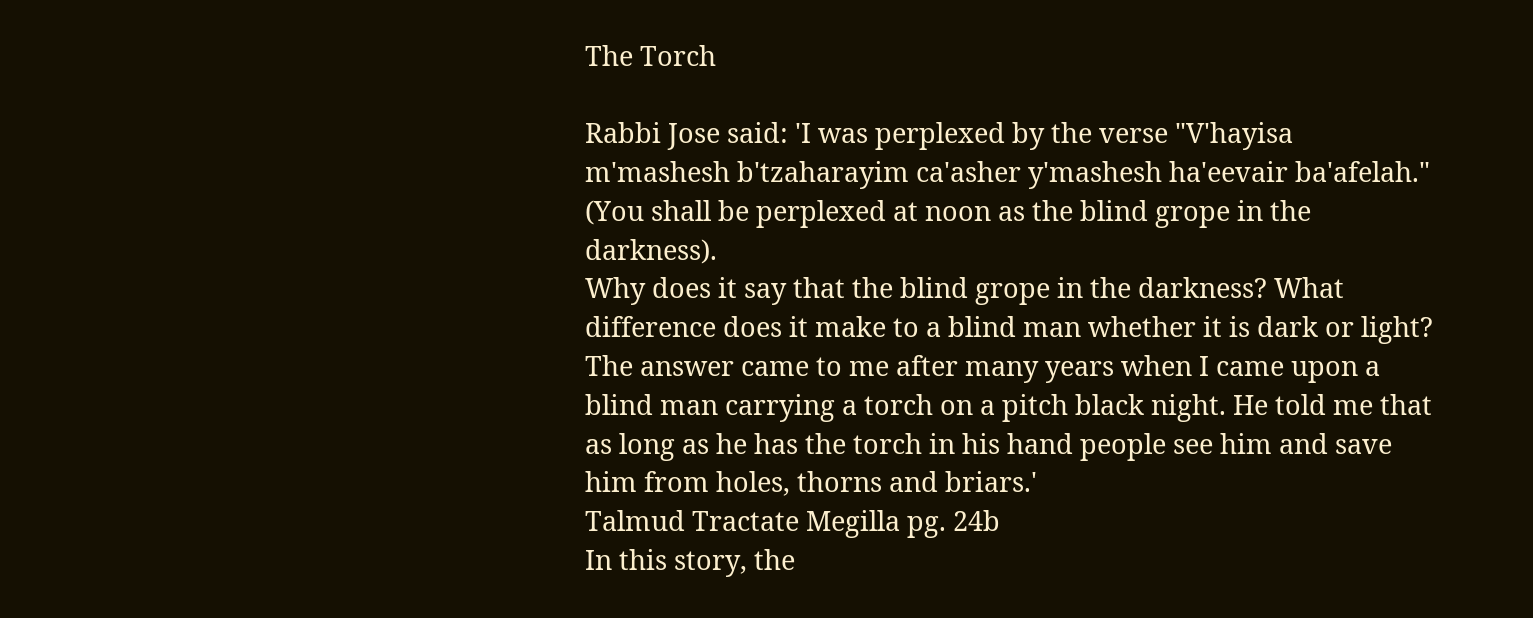The Torch

Rabbi Jose said: 'I was perplexed by the verse "V'hayisa m'mashesh b'tzaharayim ca'asher y'mashesh ha'eevair ba'afelah." (You shall be perplexed at noon as the blind grope in the darkness).
Why does it say that the blind grope in the darkness? What difference does it make to a blind man whether it is dark or light?
The answer came to me after many years when I came upon a blind man carrying a torch on a pitch black night. He told me that as long as he has the torch in his hand people see him and save him from holes, thorns and briars.'
Talmud Tractate Megilla pg. 24b
In this story, the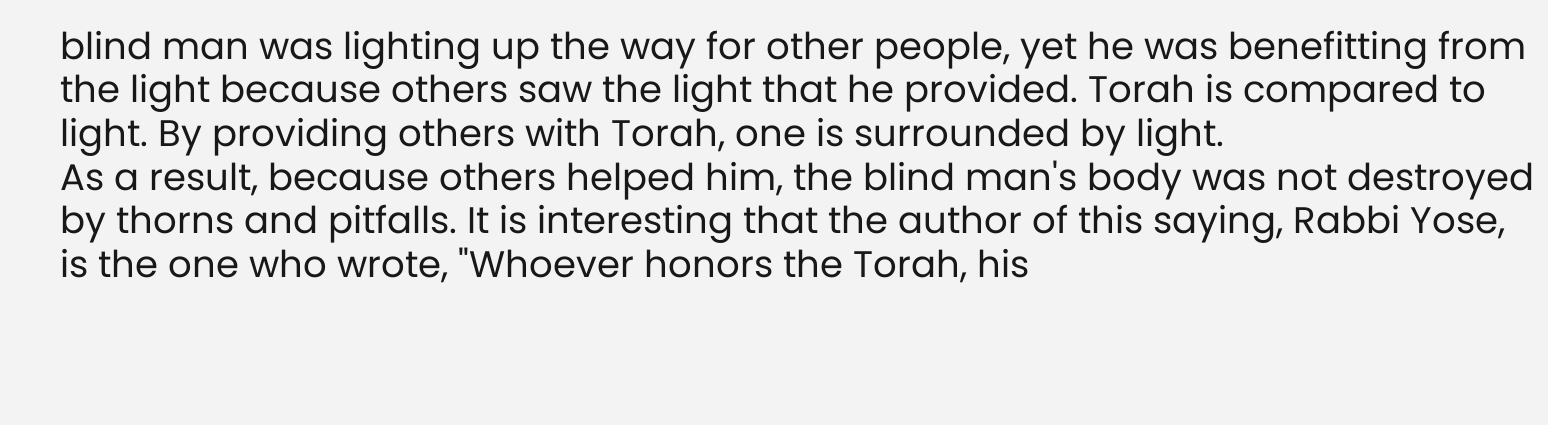blind man was lighting up the way for other people, yet he was benefitting from the light because others saw the light that he provided. Torah is compared to light. By providing others with Torah, one is surrounded by light.
As a result, because others helped him, the blind man's body was not destroyed by thorns and pitfalls. It is interesting that the author of this saying, Rabbi Yose, is the one who wrote, "Whoever honors the Torah, his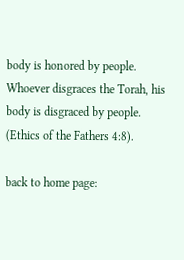body is honored by people. Whoever disgraces the Torah, his body is disgraced by people. (Ethics of the Fathers 4:8).

back to home page: